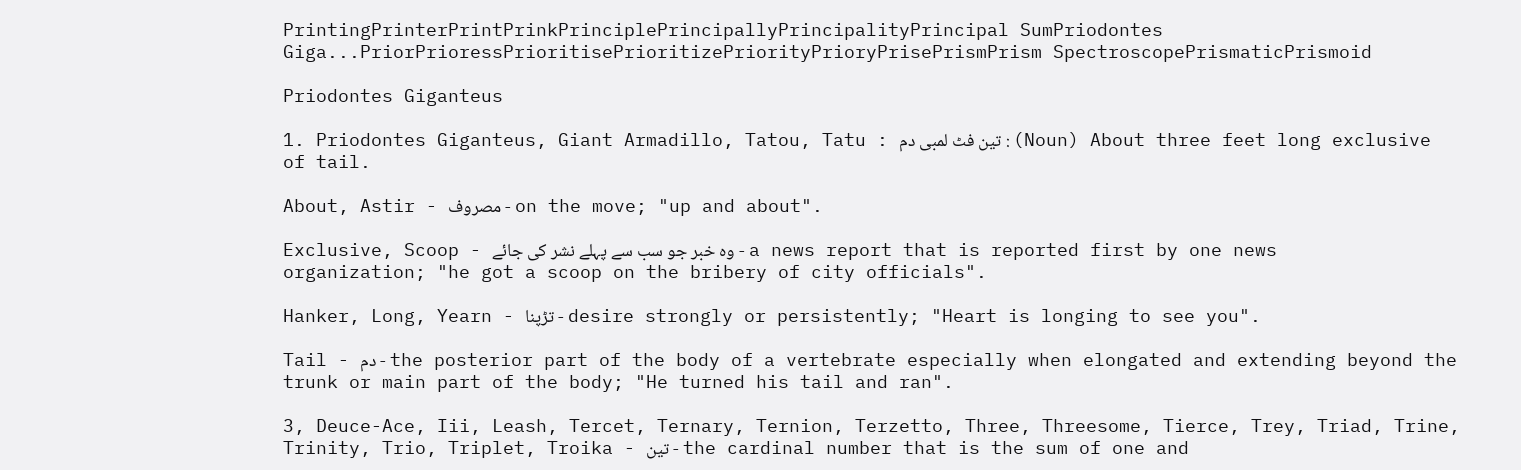PrintingPrinterPrintPrinkPrinciplePrincipallyPrincipalityPrincipal SumPriodontes Giga...PriorPrioressPrioritisePrioritizePriorityPrioryPrisePrismPrism SpectroscopePrismaticPrismoid

Priodontes Giganteus

1. Priodontes Giganteus, Giant Armadillo, Tatou, Tatu : تین فٹ لمبی دم : (Noun) About three feet long exclusive of tail.

About, Astir - مصروف - on the move; "up and about".

Exclusive, Scoop - وہ خبر جو سب سے پہلے نشر کی جائے - a news report that is reported first by one news organization; "he got a scoop on the bribery of city officials".

Hanker, Long, Yearn - تڑپنا - desire strongly or persistently; "Heart is longing to see you".

Tail - دم - the posterior part of the body of a vertebrate especially when elongated and extending beyond the trunk or main part of the body; "He turned his tail and ran".

3, Deuce-Ace, Iii, Leash, Tercet, Ternary, Ternion, Terzetto, Three, Threesome, Tierce, Trey, Triad, Trine, Trinity, Trio, Triplet, Troika - تین - the cardinal number that is the sum of one and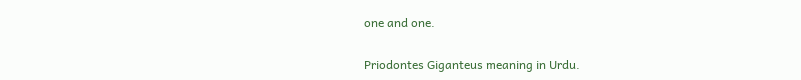one and one.

Priodontes Giganteus meaning in Urdu.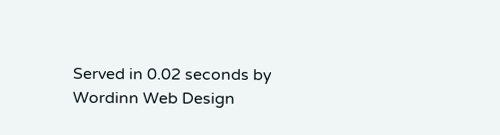Served in 0.02 seconds by Wordinn Web Design